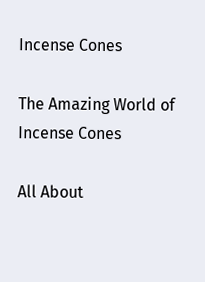Incense Cones

The Amazing World of Incense Cones

All About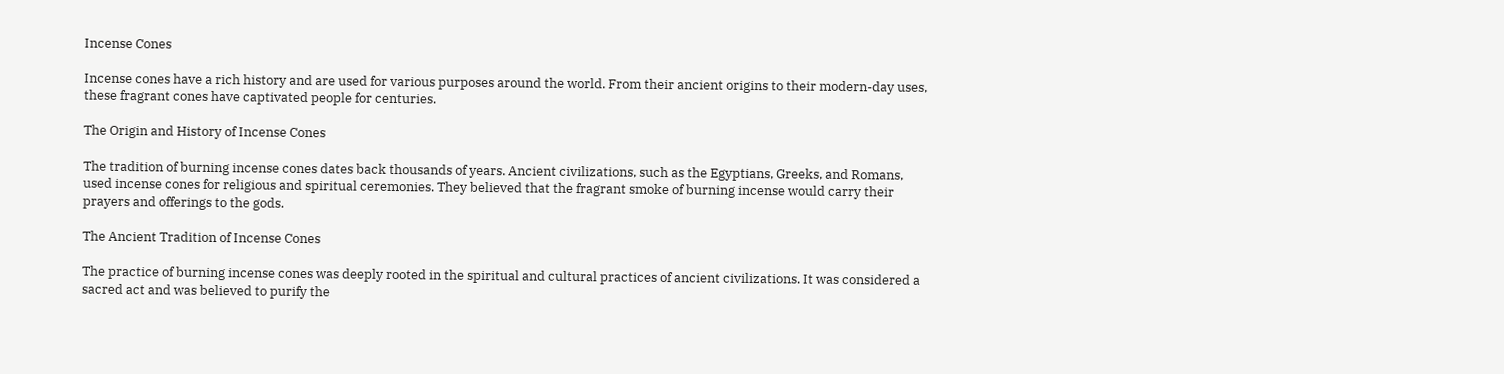Incense Cones

Incense cones have a rich history and are used for various purposes around the world. From their ancient origins to their modern-day uses, these fragrant cones have captivated people for centuries.

The Origin and History of Incense Cones

The tradition of burning incense cones dates back thousands of years. Ancient civilizations, such as the Egyptians, Greeks, and Romans, used incense cones for religious and spiritual ceremonies. They believed that the fragrant smoke of burning incense would carry their prayers and offerings to the gods.

The Ancient Tradition of Incense Cones

The practice of burning incense cones was deeply rooted in the spiritual and cultural practices of ancient civilizations. It was considered a sacred act and was believed to purify the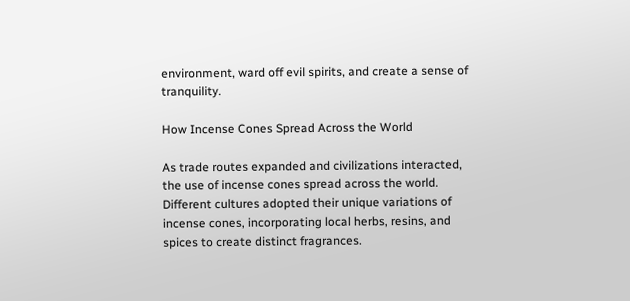environment, ward off evil spirits, and create a sense of tranquility.

How Incense Cones Spread Across the World

As trade routes expanded and civilizations interacted, the use of incense cones spread across the world. Different cultures adopted their unique variations of incense cones, incorporating local herbs, resins, and spices to create distinct fragrances.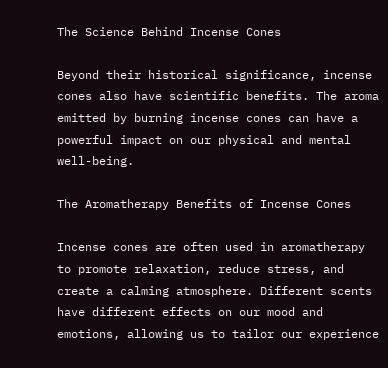The Science Behind Incense Cones

Beyond their historical significance, incense cones also have scientific benefits. The aroma emitted by burning incense cones can have a powerful impact on our physical and mental well-being.

The Aromatherapy Benefits of Incense Cones

Incense cones are often used in aromatherapy to promote relaxation, reduce stress, and create a calming atmosphere. Different scents have different effects on our mood and emotions, allowing us to tailor our experience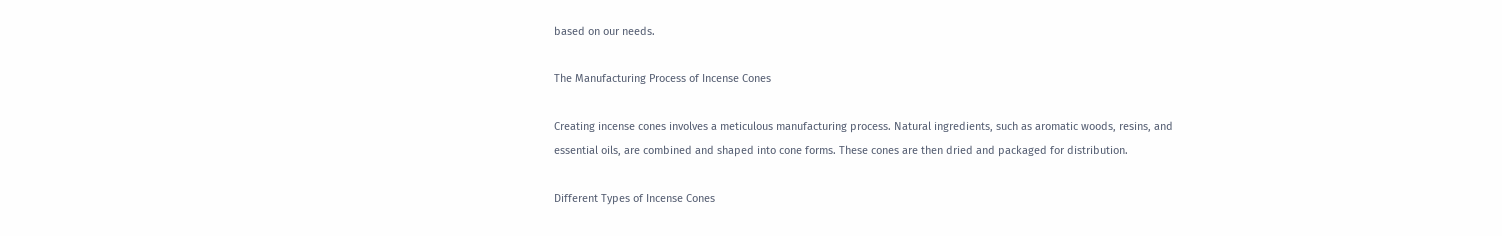based on our needs.

The Manufacturing Process of Incense Cones

Creating incense cones involves a meticulous manufacturing process. Natural ingredients, such as aromatic woods, resins, and essential oils, are combined and shaped into cone forms. These cones are then dried and packaged for distribution.

Different Types of Incense Cones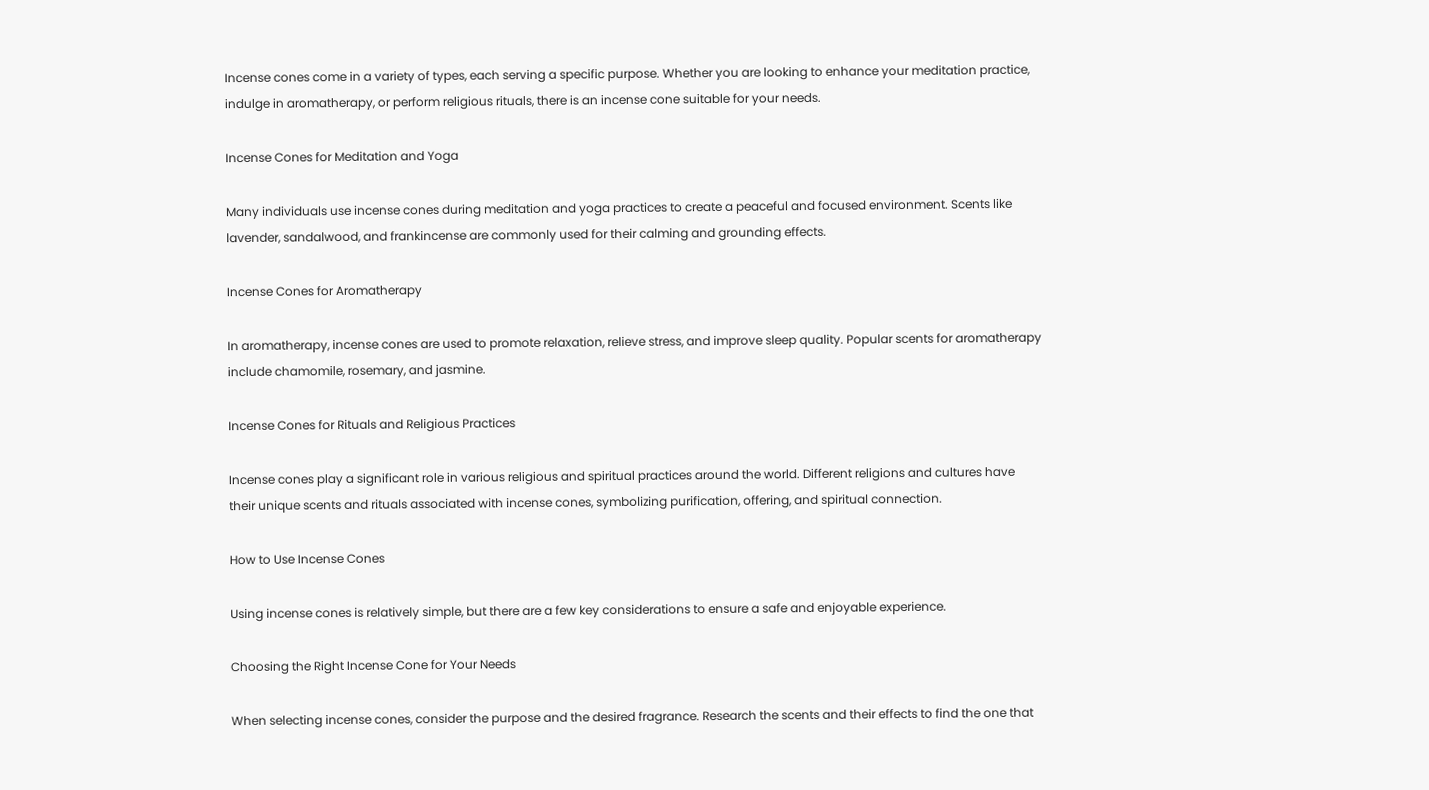Incense cones come in a variety of types, each serving a specific purpose. Whether you are looking to enhance your meditation practice, indulge in aromatherapy, or perform religious rituals, there is an incense cone suitable for your needs.

Incense Cones for Meditation and Yoga

Many individuals use incense cones during meditation and yoga practices to create a peaceful and focused environment. Scents like lavender, sandalwood, and frankincense are commonly used for their calming and grounding effects.

Incense Cones for Aromatherapy

In aromatherapy, incense cones are used to promote relaxation, relieve stress, and improve sleep quality. Popular scents for aromatherapy include chamomile, rosemary, and jasmine.

Incense Cones for Rituals and Religious Practices

Incense cones play a significant role in various religious and spiritual practices around the world. Different religions and cultures have their unique scents and rituals associated with incense cones, symbolizing purification, offering, and spiritual connection.

How to Use Incense Cones

Using incense cones is relatively simple, but there are a few key considerations to ensure a safe and enjoyable experience.

Choosing the Right Incense Cone for Your Needs

When selecting incense cones, consider the purpose and the desired fragrance. Research the scents and their effects to find the one that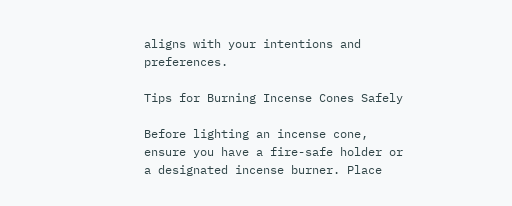aligns with your intentions and preferences.

Tips for Burning Incense Cones Safely

Before lighting an incense cone, ensure you have a fire-safe holder or a designated incense burner. Place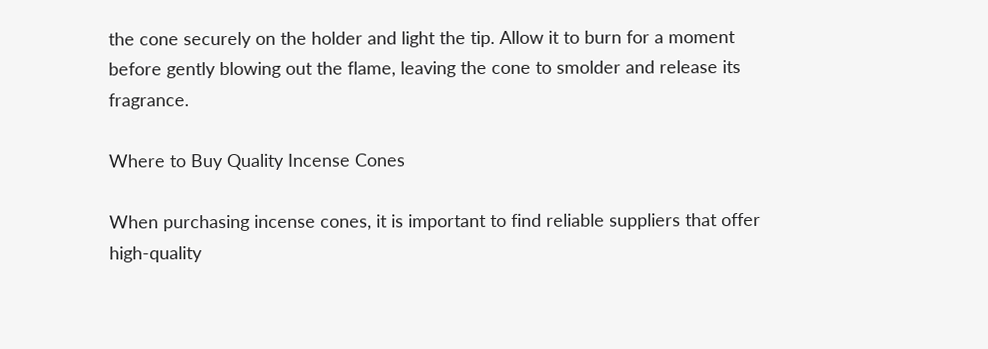the cone securely on the holder and light the tip. Allow it to burn for a moment before gently blowing out the flame, leaving the cone to smolder and release its fragrance.

Where to Buy Quality Incense Cones

When purchasing incense cones, it is important to find reliable suppliers that offer high-quality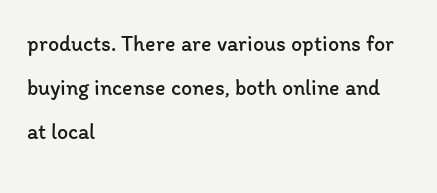products. There are various options for buying incense cones, both online and at local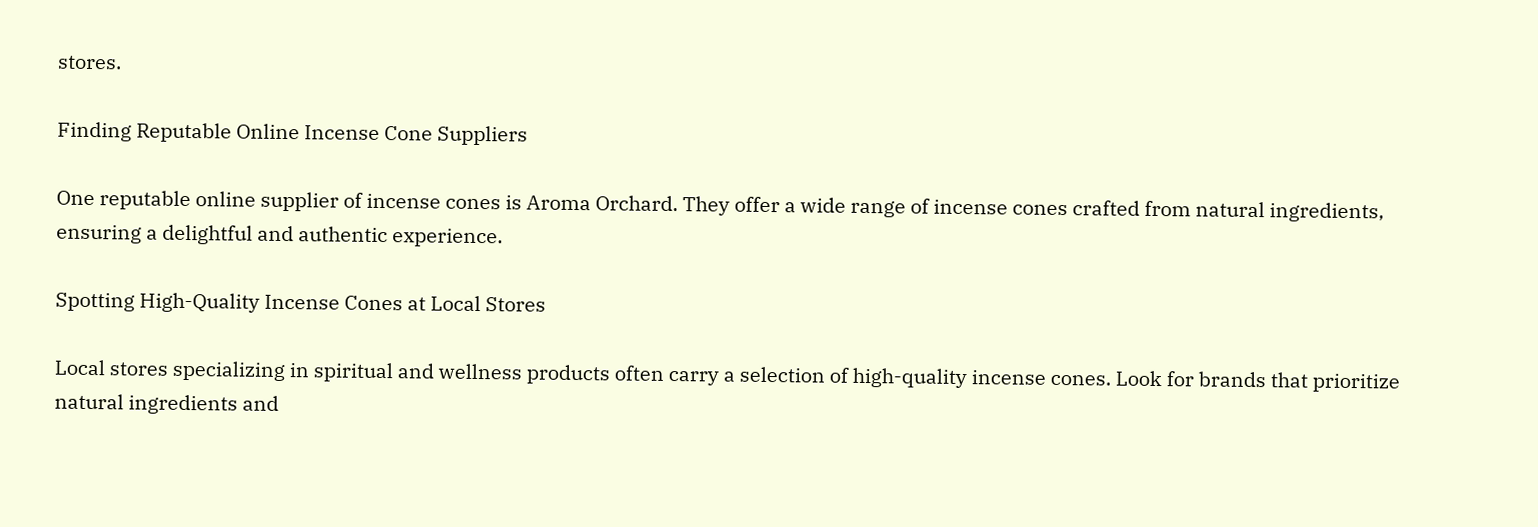stores.

Finding Reputable Online Incense Cone Suppliers

One reputable online supplier of incense cones is Aroma Orchard. They offer a wide range of incense cones crafted from natural ingredients, ensuring a delightful and authentic experience.

Spotting High-Quality Incense Cones at Local Stores

Local stores specializing in spiritual and wellness products often carry a selection of high-quality incense cones. Look for brands that prioritize natural ingredients and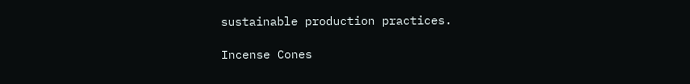sustainable production practices.

Incense Cones